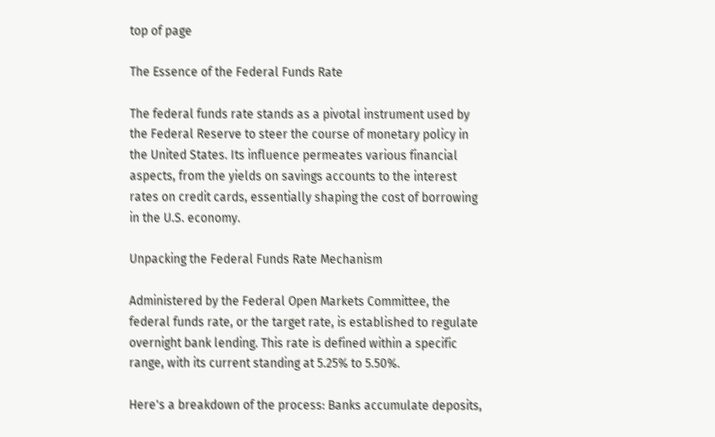top of page

The Essence of the Federal Funds Rate

The federal funds rate stands as a pivotal instrument used by the Federal Reserve to steer the course of monetary policy in the United States. Its influence permeates various financial aspects, from the yields on savings accounts to the interest rates on credit cards, essentially shaping the cost of borrowing in the U.S. economy.

Unpacking the Federal Funds Rate Mechanism

Administered by the Federal Open Markets Committee, the federal funds rate, or the target rate, is established to regulate overnight bank lending. This rate is defined within a specific range, with its current standing at 5.25% to 5.50%.

Here's a breakdown of the process: Banks accumulate deposits,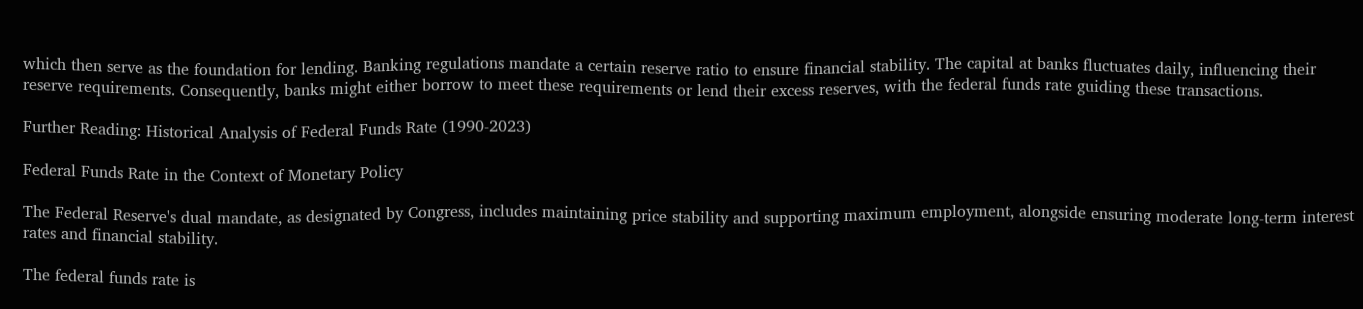which then serve as the foundation for lending. Banking regulations mandate a certain reserve ratio to ensure financial stability. The capital at banks fluctuates daily, influencing their reserve requirements. Consequently, banks might either borrow to meet these requirements or lend their excess reserves, with the federal funds rate guiding these transactions.

Further Reading: Historical Analysis of Federal Funds Rate (1990-2023)

Federal Funds Rate in the Context of Monetary Policy

The Federal Reserve's dual mandate, as designated by Congress, includes maintaining price stability and supporting maximum employment, alongside ensuring moderate long-term interest rates and financial stability.

The federal funds rate is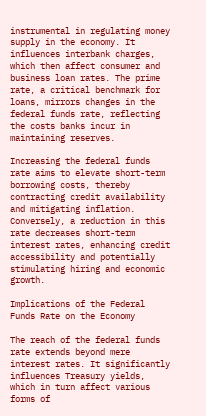instrumental in regulating money supply in the economy. It influences interbank charges, which then affect consumer and business loan rates. The prime rate, a critical benchmark for loans, mirrors changes in the federal funds rate, reflecting the costs banks incur in maintaining reserves.

Increasing the federal funds rate aims to elevate short-term borrowing costs, thereby contracting credit availability and mitigating inflation. Conversely, a reduction in this rate decreases short-term interest rates, enhancing credit accessibility and potentially stimulating hiring and economic growth.

Implications of the Federal Funds Rate on the Economy

The reach of the federal funds rate extends beyond mere interest rates. It significantly influences Treasury yields, which in turn affect various forms of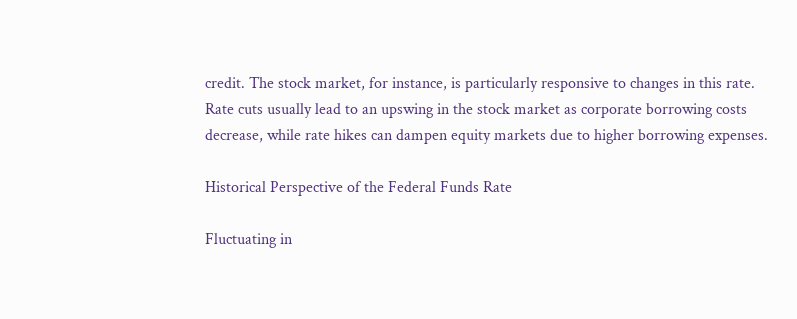credit. The stock market, for instance, is particularly responsive to changes in this rate. Rate cuts usually lead to an upswing in the stock market as corporate borrowing costs decrease, while rate hikes can dampen equity markets due to higher borrowing expenses.

Historical Perspective of the Federal Funds Rate

Fluctuating in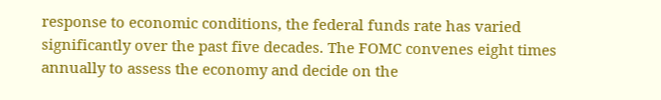response to economic conditions, the federal funds rate has varied significantly over the past five decades. The FOMC convenes eight times annually to assess the economy and decide on the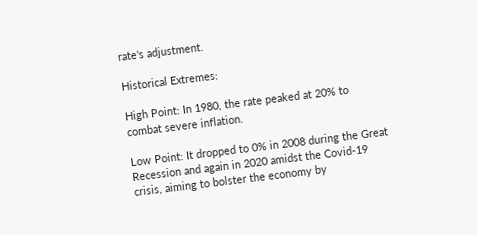rate's adjustment.

Historical Extremes:

High Point: In 1980, the rate peaked at 20% to combat severe inflation.

Low Point: It dropped to 0% in 2008 during the Great Recession and again in 2020 amidst the Covid-19 crisis, aiming to bolster the economy by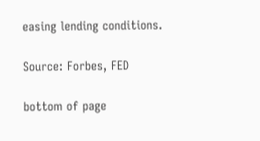easing lending conditions.

Source: Forbes, FED

bottom of page